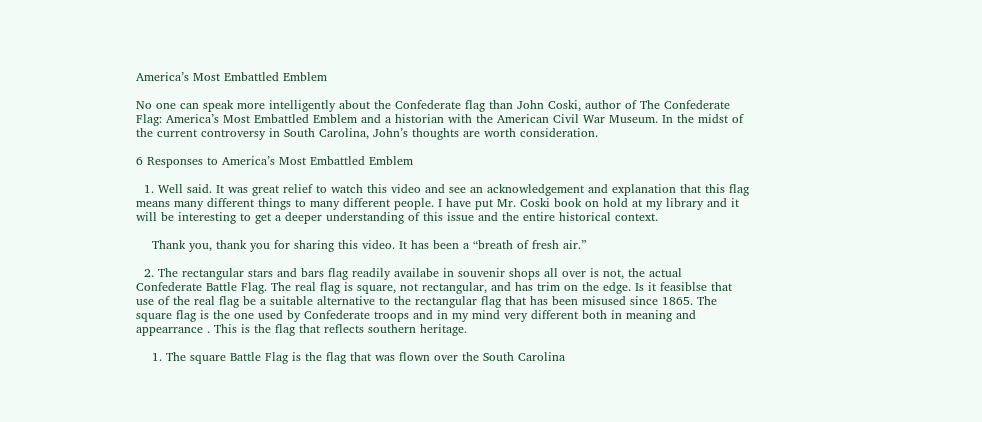America’s Most Embattled Emblem

No one can speak more intelligently about the Confederate flag than John Coski, author of The Confederate Flag: America’s Most Embattled Emblem and a historian with the American Civil War Museum. In the midst of the current controversy in South Carolina, John’s thoughts are worth consideration.

6 Responses to America’s Most Embattled Emblem

  1. Well said. It was great relief to watch this video and see an acknowledgement and explanation that this flag means many different things to many different people. I have put Mr. Coski book on hold at my library and it will be interesting to get a deeper understanding of this issue and the entire historical context.

    Thank you, thank you for sharing this video. It has been a “breath of fresh air.”

  2. The rectangular stars and bars flag readily availabe in souvenir shops all over is not, the actual Confederate Battle Flag. The real flag is square, not rectangular, and has trim on the edge. Is it feasiblse that use of the real flag be a suitable alternative to the rectangular flag that has been misused since 1865. The square flag is the one used by Confederate troops and in my mind very different both in meaning and appearrance . This is the flag that reflects southern heritage.

    1. The square Battle Flag is the flag that was flown over the South Carolina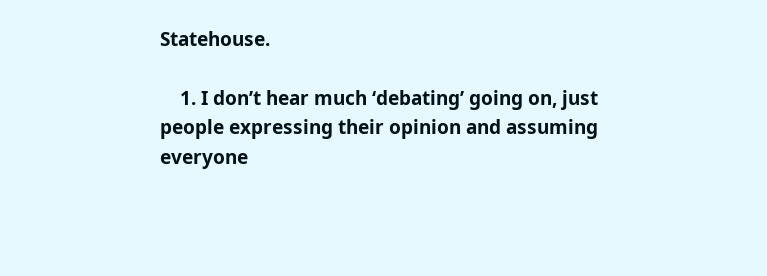Statehouse.

    1. I don’t hear much ‘debating’ going on, just people expressing their opinion and assuming everyone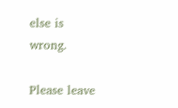else is wrong.

Please leave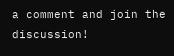a comment and join the discussion!